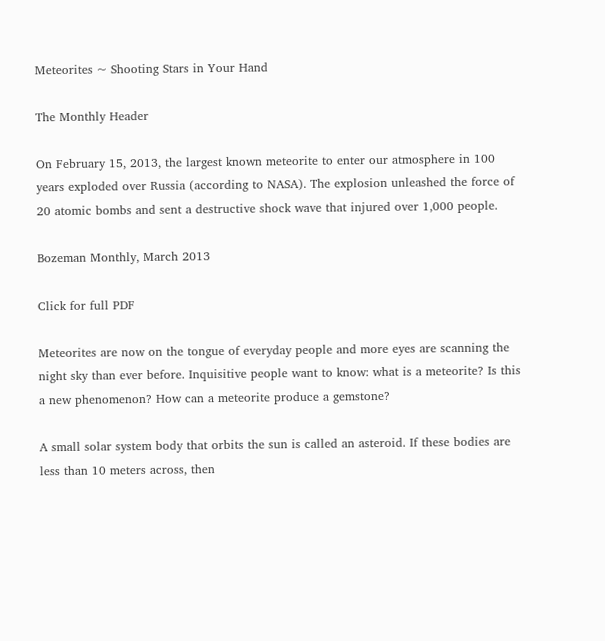Meteorites ~ Shooting Stars in Your Hand

The Monthly Header

On February 15, 2013, the largest known meteorite to enter our atmosphere in 100 years exploded over Russia (according to NASA). The explosion unleashed the force of 20 atomic bombs and sent a destructive shock wave that injured over 1,000 people.

Bozeman Monthly, March 2013

Click for full PDF

Meteorites are now on the tongue of everyday people and more eyes are scanning the night sky than ever before. Inquisitive people want to know: what is a meteorite? Is this a new phenomenon? How can a meteorite produce a gemstone?

A small solar system body that orbits the sun is called an asteroid. If these bodies are less than 10 meters across, then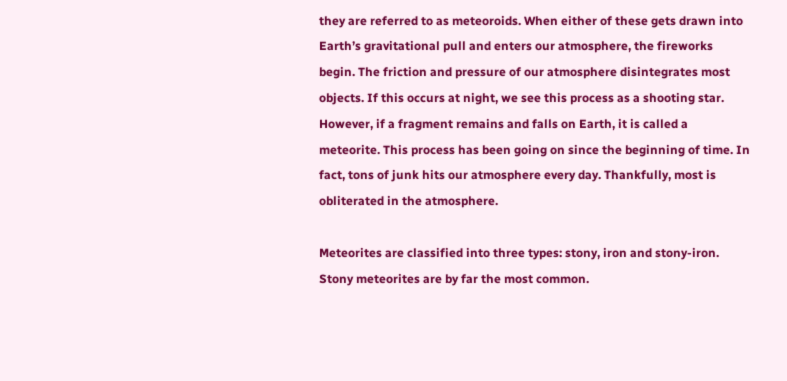they are referred to as meteoroids. When either of these gets drawn into Earth’s gravitational pull and enters our atmosphere, the fireworks begin. The friction and pressure of our atmosphere disintegrates most objects. If this occurs at night, we see this process as a shooting star. However, if a fragment remains and falls on Earth, it is called a meteorite. This process has been going on since the beginning of time. In fact, tons of junk hits our atmosphere every day. Thankfully, most is obliterated in the atmosphere.

Meteorites are classified into three types: stony, iron and stony-iron. Stony meteorites are by far the most common.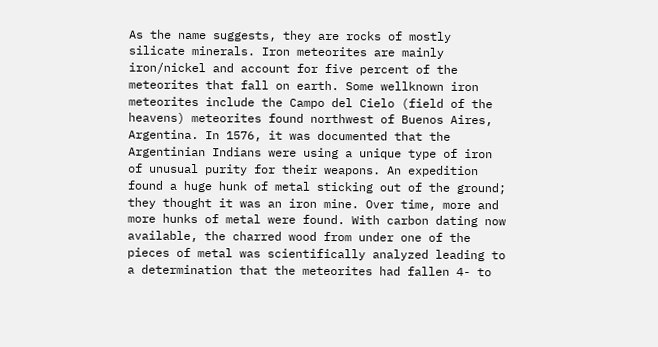As the name suggests, they are rocks of mostly silicate minerals. Iron meteorites are mainly iron/nickel and account for five percent of the meteorites that fall on earth. Some wellknown iron meteorites include the Campo del Cielo (field of the heavens) meteorites found northwest of Buenos Aires, Argentina. In 1576, it was documented that the Argentinian Indians were using a unique type of iron of unusual purity for their weapons. An expedition found a huge hunk of metal sticking out of the ground; they thought it was an iron mine. Over time, more and more hunks of metal were found. With carbon dating now available, the charred wood from under one of the pieces of metal was scientifically analyzed leading to a determination that the meteorites had fallen 4- to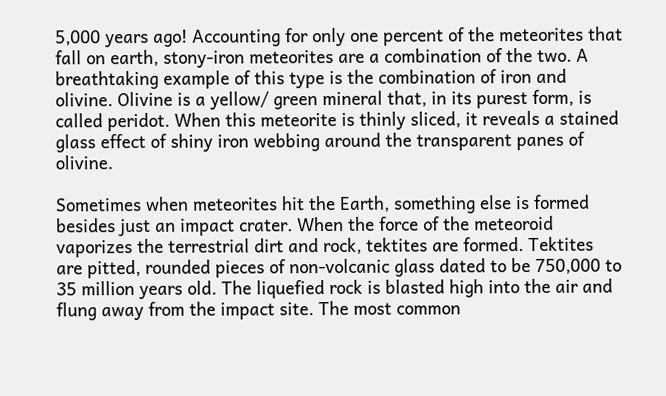5,000 years ago! Accounting for only one percent of the meteorites that fall on earth, stony-iron meteorites are a combination of the two. A breathtaking example of this type is the combination of iron and olivine. Olivine is a yellow/ green mineral that, in its purest form, is called peridot. When this meteorite is thinly sliced, it reveals a stained glass effect of shiny iron webbing around the transparent panes of olivine.

Sometimes when meteorites hit the Earth, something else is formed besides just an impact crater. When the force of the meteoroid vaporizes the terrestrial dirt and rock, tektites are formed. Tektites are pitted, rounded pieces of non-volcanic glass dated to be 750,000 to 35 million years old. The liquefied rock is blasted high into the air and flung away from the impact site. The most common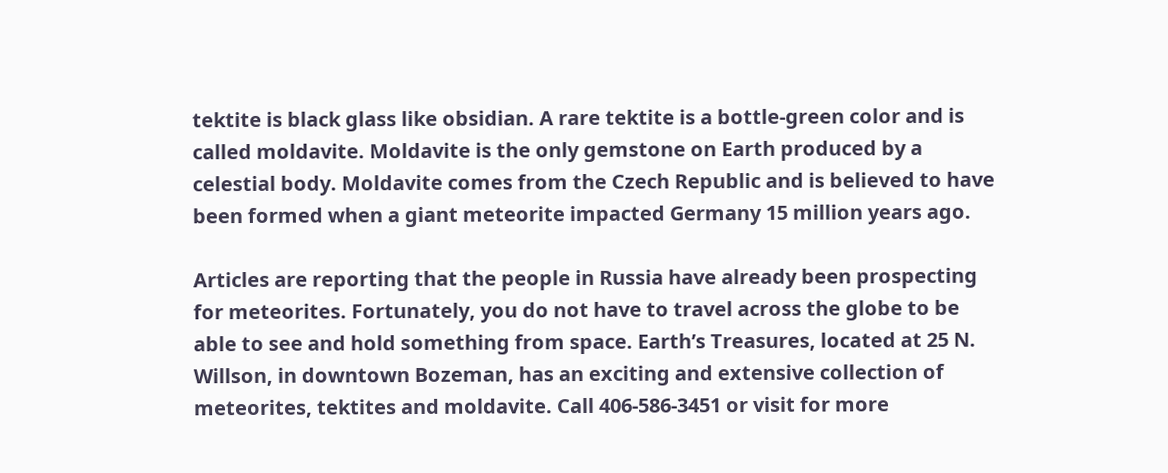tektite is black glass like obsidian. A rare tektite is a bottle-green color and is called moldavite. Moldavite is the only gemstone on Earth produced by a celestial body. Moldavite comes from the Czech Republic and is believed to have been formed when a giant meteorite impacted Germany 15 million years ago.

Articles are reporting that the people in Russia have already been prospecting for meteorites. Fortunately, you do not have to travel across the globe to be able to see and hold something from space. Earth’s Treasures, located at 25 N. Willson, in downtown Bozeman, has an exciting and extensive collection of meteorites, tektites and moldavite. Call 406-586-3451 or visit for more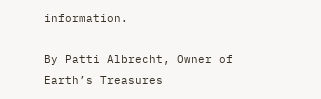information.

By Patti Albrecht, Owner of Earth’s Treasures